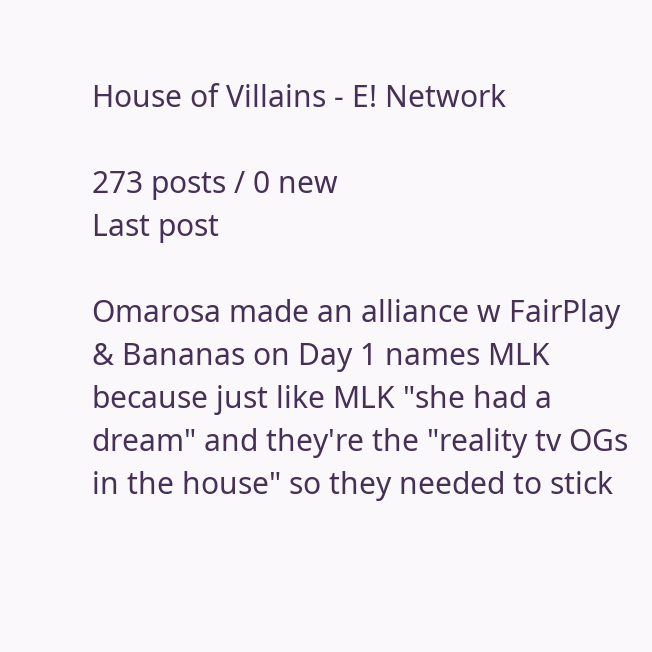House of Villains - E! Network

273 posts / 0 new
Last post

Omarosa made an alliance w FairPlay & Bananas on Day 1 names MLK because just like MLK "she had a dream" and they're the "reality tv OGs in the house" so they needed to stick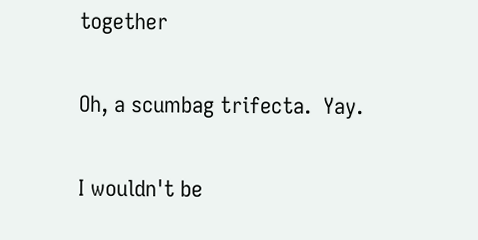together

Oh, a scumbag trifecta.  Yay.

I wouldn't be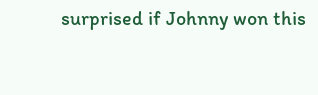surprised if Johnny won this